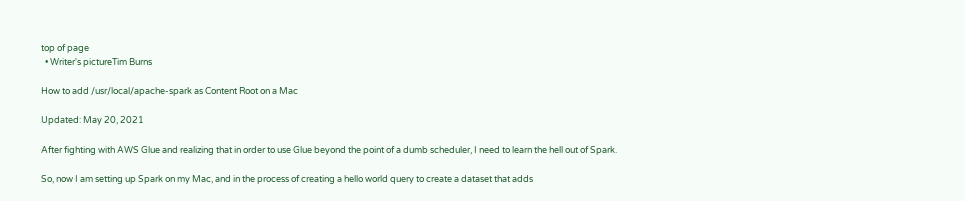top of page
  • Writer's pictureTim Burns

How to add /usr/local/apache-spark as Content Root on a Mac

Updated: May 20, 2021

After fighting with AWS Glue and realizing that in order to use Glue beyond the point of a dumb scheduler, I need to learn the hell out of Spark.

So, now I am setting up Spark on my Mac, and in the process of creating a hello world query to create a dataset that adds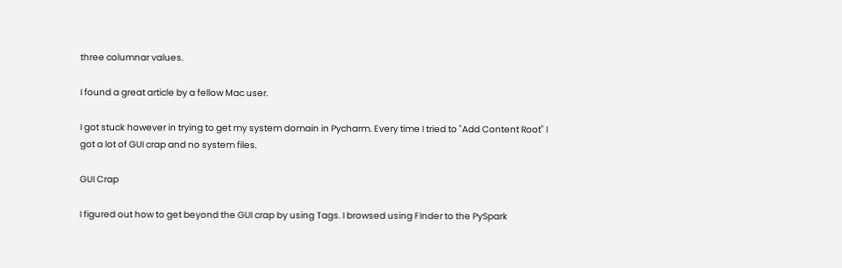three columnar values.

I found a great article by a fellow Mac user.

I got stuck however in trying to get my system domain in Pycharm. Every time I tried to "Add Content Root" I got a lot of GUI crap and no system files.

GUI Crap

I figured out how to get beyond the GUI crap by using Tags. I browsed using FInder to the PySpark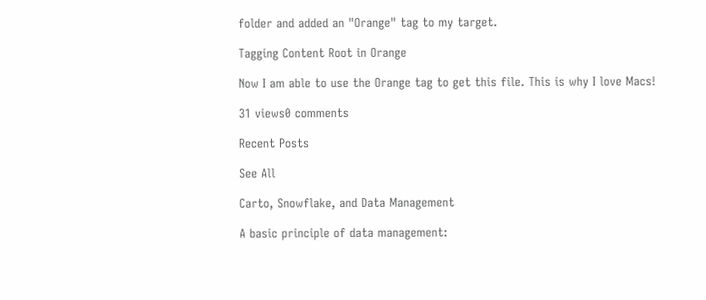folder and added an "Orange" tag to my target.

Tagging Content Root in Orange

Now I am able to use the Orange tag to get this file. This is why I love Macs!

31 views0 comments

Recent Posts

See All

Carto, Snowflake, and Data Management

A basic principle of data management: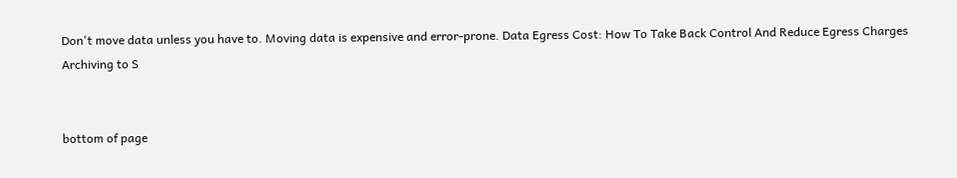Don't move data unless you have to. Moving data is expensive and error-prone. Data Egress Cost: How To Take Back Control And Reduce Egress Charges Archiving to S


bottom of page